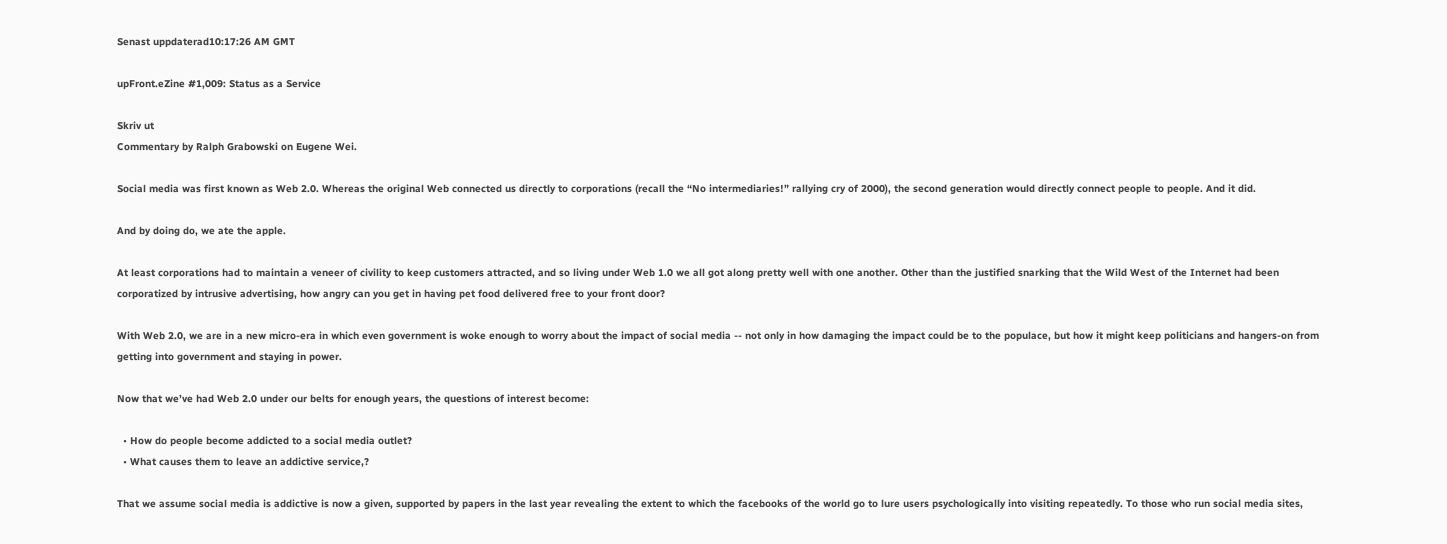Senast uppdaterad10:17:26 AM GMT

upFront.eZine #1,009: Status as a Service

Skriv ut
Commentary by Ralph Grabowski on Eugene Wei.

Social media was first known as Web 2.0. Whereas the original Web connected us directly to corporations (recall the “No intermediaries!” rallying cry of 2000), the second generation would directly connect people to people. And it did.

And by doing do, we ate the apple.

At least corporations had to maintain a veneer of civility to keep customers attracted, and so living under Web 1.0 we all got along pretty well with one another. Other than the justified snarking that the Wild West of the Internet had been corporatized by intrusive advertising, how angry can you get in having pet food delivered free to your front door?

With Web 2.0, we are in a new micro-era in which even government is woke enough to worry about the impact of social media -- not only in how damaging the impact could be to the populace, but how it might keep politicians and hangers-on from getting into government and staying in power.

Now that we’ve had Web 2.0 under our belts for enough years, the questions of interest become:

  • How do people become addicted to a social media outlet?
  • What causes them to leave an addictive service,?

That we assume social media is addictive is now a given, supported by papers in the last year revealing the extent to which the facebooks of the world go to lure users psychologically into visiting repeatedly. To those who run social media sites,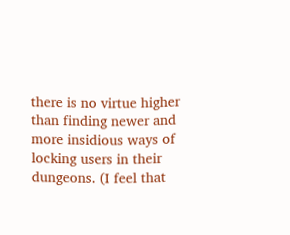there is no virtue higher than finding newer and more insidious ways of locking users in their dungeons. (I feel that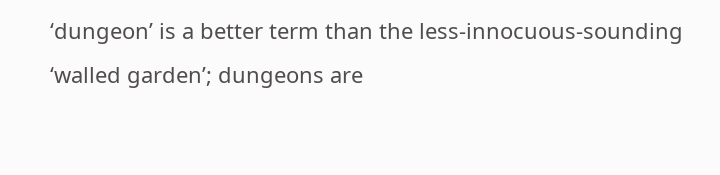‘dungeon’ is a better term than the less-innocuous-sounding ‘walled garden’; dungeons are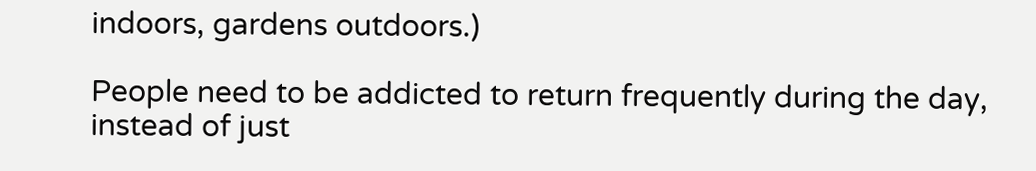indoors, gardens outdoors.)

People need to be addicted to return frequently during the day, instead of just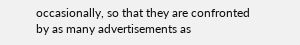occasionally, so that they are confronted by as many advertisements as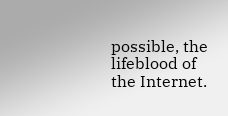possible, the lifeblood of the Internet.